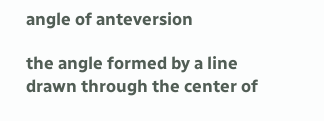angle of anteversion

the angle formed by a line drawn through the center of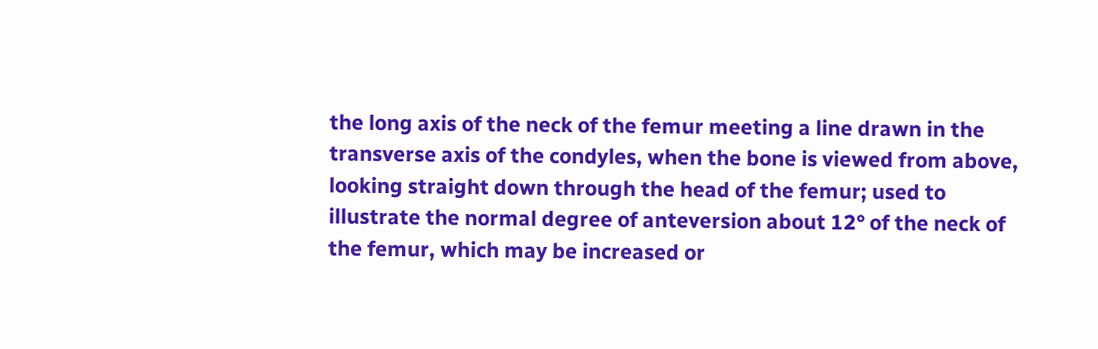the long axis of the neck of the femur meeting a line drawn in the transverse axis of the condyles, when the bone is viewed from above, looking straight down through the head of the femur; used to illustrate the normal degree of anteversion about 12° of the neck of the femur, which may be increased or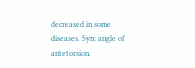decreased in some diseases. Syn: angle of antetorsion.